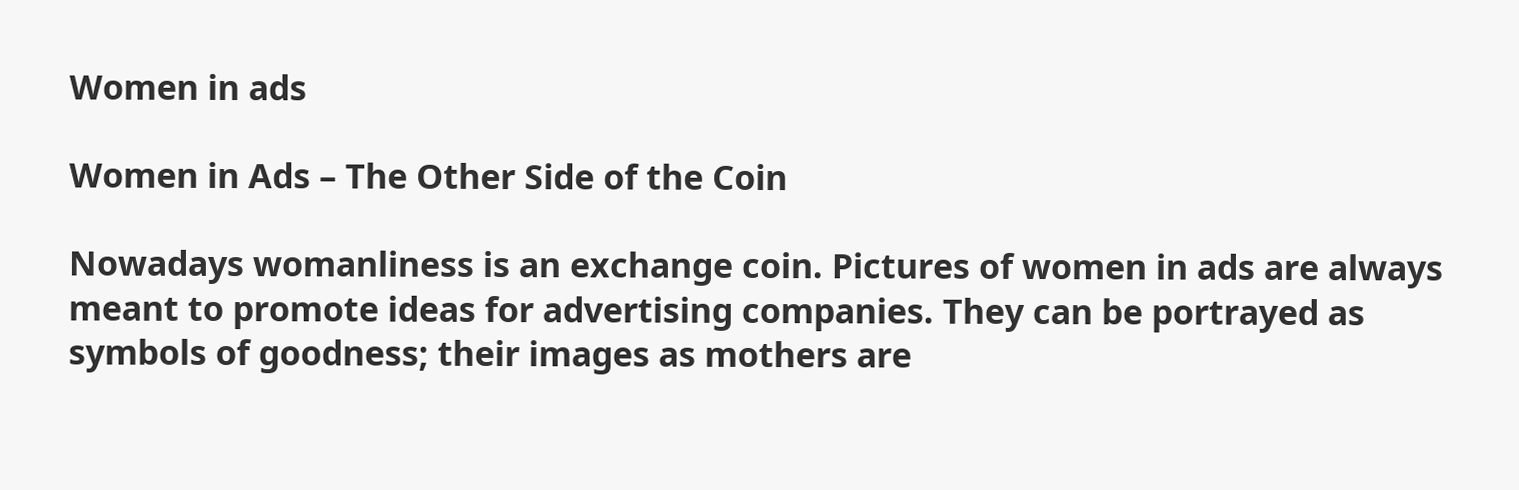Women in ads

Women in Ads – The Other Side of the Coin

Nowadays womanliness is an exchange coin. Pictures of women in ads are always meant to promote ideas for advertising companies. They can be portrayed as symbols of goodness; their images as mothers are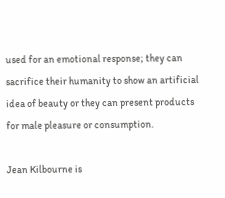used for an emotional response; they can sacrifice their humanity to show an artificial idea of beauty or they can present products for male pleasure or consumption.

Jean Kilbourne is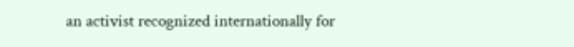an activist recognized internationally for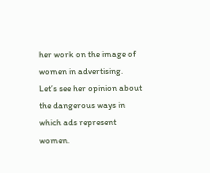her work on the image of women in advertising. Let’s see her opinion about the dangerous ways in which ads represent women.